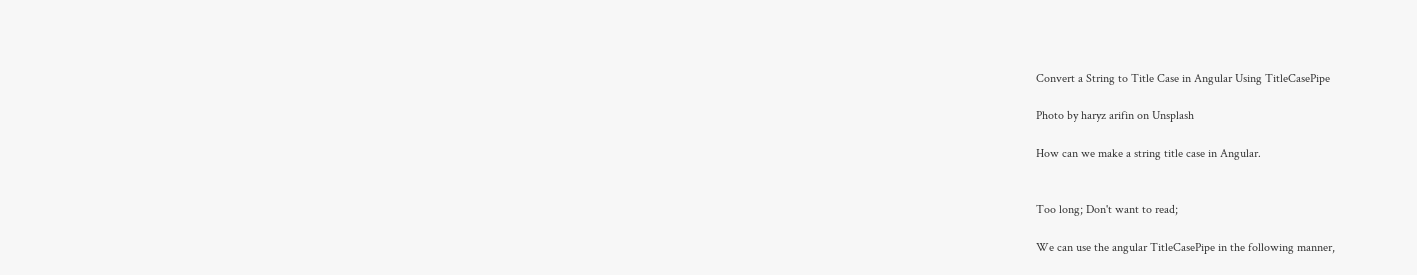Convert a String to Title Case in Angular Using TitleCasePipe

Photo by haryz arifin on Unsplash

How can we make a string title case in Angular.


Too long; Don't want to read;

We can use the angular TitleCasePipe in the following manner,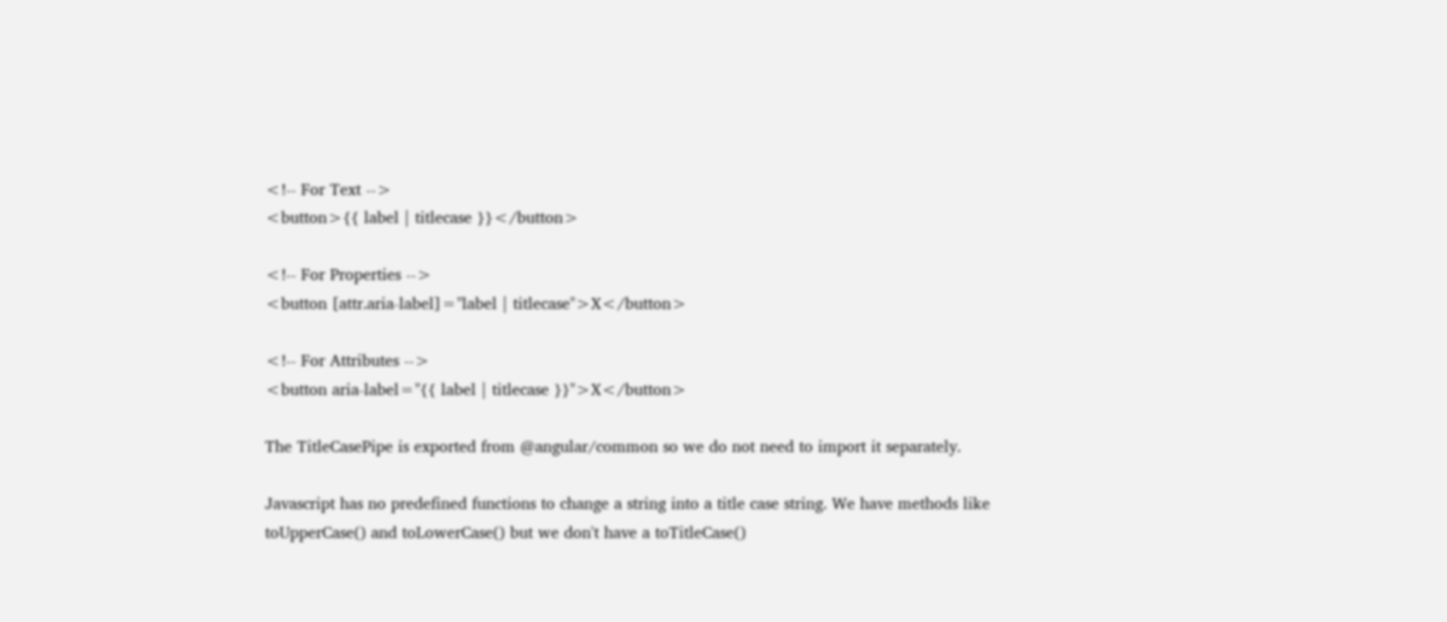<!-- For Text -->
<button>{{ label | titlecase }}</button>

<!-- For Properties -->
<button [attr.aria-label]="label | titlecase">X</button>

<!-- For Attributes -->
<button aria-label="{{ label | titlecase }}">X</button>

The TitleCasePipe is exported from @angular/common so we do not need to import it separately.

Javascript has no predefined functions to change a string into a title case string. We have methods like toUpperCase() and toLowerCase() but we don't have a toTitleCase()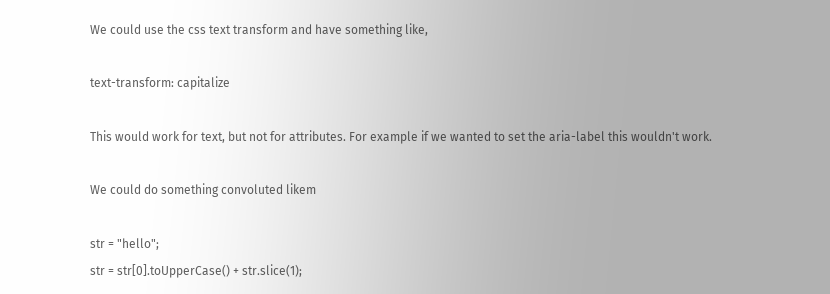We could use the css text transform and have something like,

text-transform: capitalize

This would work for text, but not for attributes. For example if we wanted to set the aria-label this wouldn't work.

We could do something convoluted likem

str = "hello";
str = str[0].toUpperCase() + str.slice(1);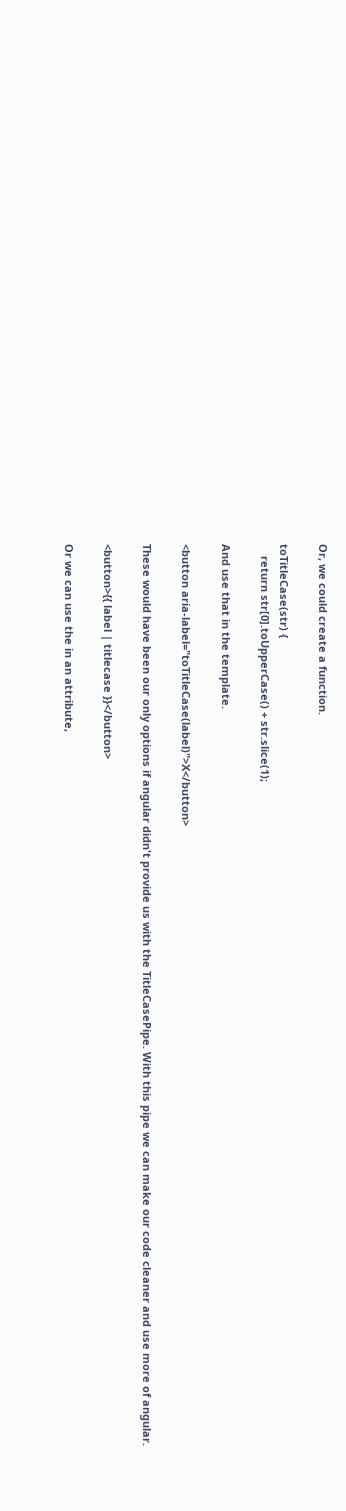Or, we could create a function.

toTitleCase(str) {
    return str[0].toUpperCase() + str.slice(1);

And use that in the template.

<button aria-label="toTitleCase(label)">X</button>

These would have been our only options if angular didn't provide us with the TitleCasePipe. With this pipe we can make our code cleaner and use more of angular.

<button>{{ label | titlecase }}</button>

Or we can use the in an attribute,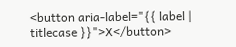<button aria-label="{{ label | titlecase }}">X</button>